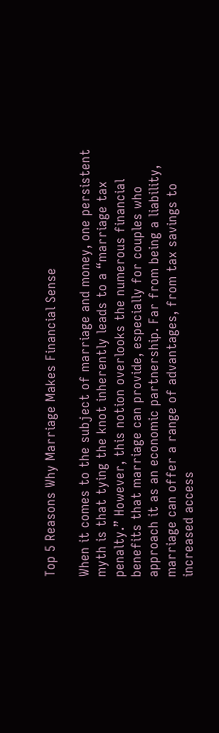Top 5 Reasons Why Marriage Makes Financial Sense

When it comes to the subject of marriage and money, one persistent myth is that tying the knot inherently leads to a “marriage tax penalty.” However, this notion overlooks the numerous financial benefits that marriage can provide, especially for couples who approach it as an economic partnership. Far from being a liability, marriage can offer a range of advantages, from tax savings to increased access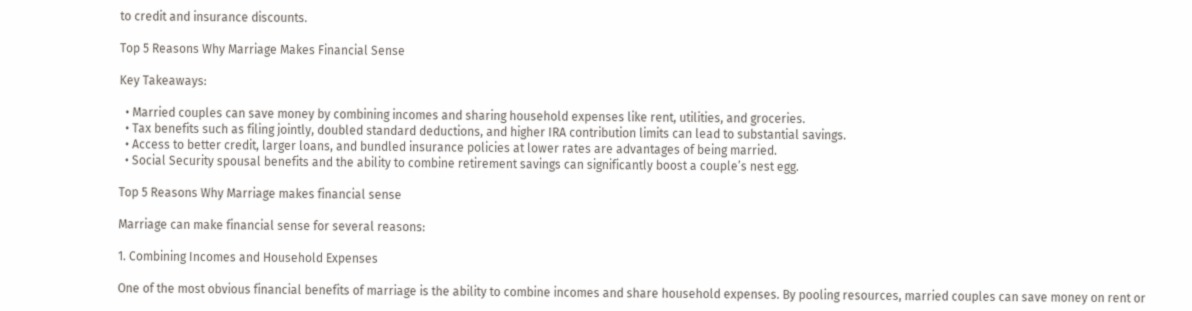to credit and insurance discounts.

Top 5 Reasons Why Marriage Makes Financial Sense

Key Takeaways:

  • Married couples can save money by combining incomes and sharing household expenses like rent, utilities, and groceries.
  • Tax benefits such as filing jointly, doubled standard deductions, and higher IRA contribution limits can lead to substantial savings.
  • Access to better credit, larger loans, and bundled insurance policies at lower rates are advantages of being married.
  • Social Security spousal benefits and the ability to combine retirement savings can significantly boost a couple’s nest egg.

Top 5 Reasons Why Marriage makes financial sense

Marriage can make financial sense for several reasons:

1. Combining Incomes and Household Expenses

One of the most obvious financial benefits of marriage is the ability to combine incomes and share household expenses. By pooling resources, married couples can save money on rent or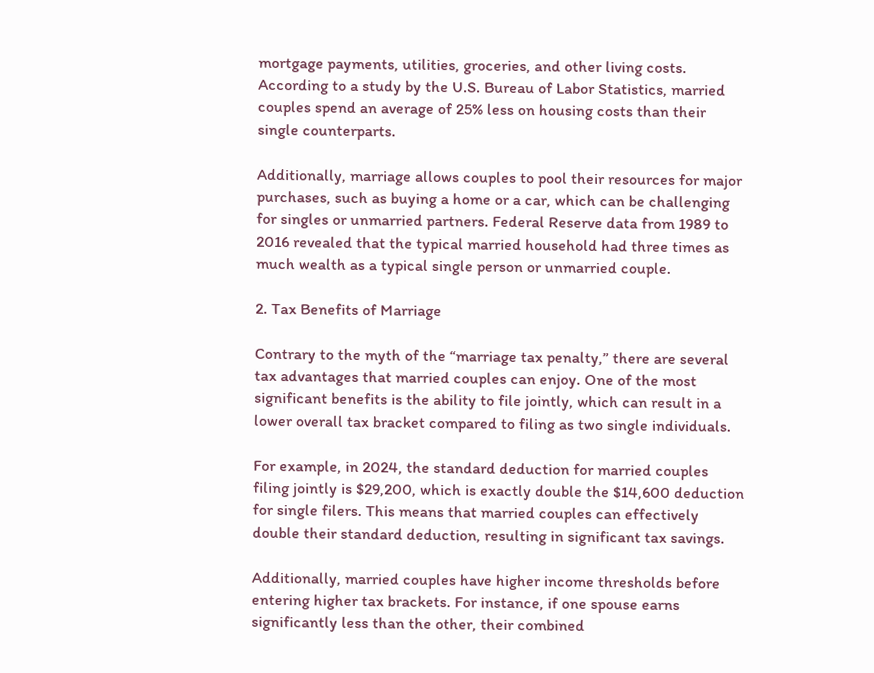mortgage payments, utilities, groceries, and other living costs. According to a study by the U.S. Bureau of Labor Statistics, married couples spend an average of 25% less on housing costs than their single counterparts.

Additionally, marriage allows couples to pool their resources for major purchases, such as buying a home or a car, which can be challenging for singles or unmarried partners. Federal Reserve data from 1989 to 2016 revealed that the typical married household had three times as much wealth as a typical single person or unmarried couple.

2. Tax Benefits of Marriage

Contrary to the myth of the “marriage tax penalty,” there are several tax advantages that married couples can enjoy. One of the most significant benefits is the ability to file jointly, which can result in a lower overall tax bracket compared to filing as two single individuals.

For example, in 2024, the standard deduction for married couples filing jointly is $29,200, which is exactly double the $14,600 deduction for single filers. This means that married couples can effectively double their standard deduction, resulting in significant tax savings.

Additionally, married couples have higher income thresholds before entering higher tax brackets. For instance, if one spouse earns significantly less than the other, their combined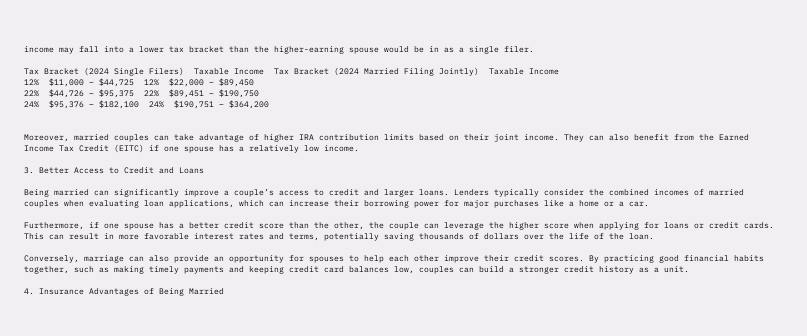income may fall into a lower tax bracket than the higher-earning spouse would be in as a single filer.

Tax Bracket (2024 Single Filers)  Taxable Income  Tax Bracket (2024 Married Filing Jointly)  Taxable Income
12%  $11,000 – $44,725  12%  $22,000 – $89,450
22%  $44,726 – $95,375  22%  $89,451 – $190,750
24%  $95,376 – $182,100  24%  $190,751 – $364,200


Moreover, married couples can take advantage of higher IRA contribution limits based on their joint income. They can also benefit from the Earned Income Tax Credit (EITC) if one spouse has a relatively low income.

3. Better Access to Credit and Loans

Being married can significantly improve a couple’s access to credit and larger loans. Lenders typically consider the combined incomes of married couples when evaluating loan applications, which can increase their borrowing power for major purchases like a home or a car.

Furthermore, if one spouse has a better credit score than the other, the couple can leverage the higher score when applying for loans or credit cards. This can result in more favorable interest rates and terms, potentially saving thousands of dollars over the life of the loan.

Conversely, marriage can also provide an opportunity for spouses to help each other improve their credit scores. By practicing good financial habits together, such as making timely payments and keeping credit card balances low, couples can build a stronger credit history as a unit.

4. Insurance Advantages of Being Married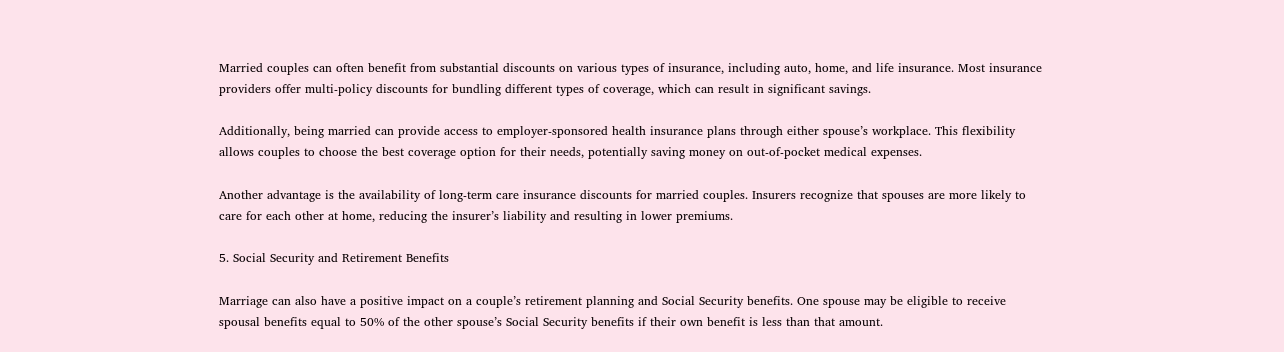Married couples can often benefit from substantial discounts on various types of insurance, including auto, home, and life insurance. Most insurance providers offer multi-policy discounts for bundling different types of coverage, which can result in significant savings.

Additionally, being married can provide access to employer-sponsored health insurance plans through either spouse’s workplace. This flexibility allows couples to choose the best coverage option for their needs, potentially saving money on out-of-pocket medical expenses.

Another advantage is the availability of long-term care insurance discounts for married couples. Insurers recognize that spouses are more likely to care for each other at home, reducing the insurer’s liability and resulting in lower premiums.

5. Social Security and Retirement Benefits

Marriage can also have a positive impact on a couple’s retirement planning and Social Security benefits. One spouse may be eligible to receive spousal benefits equal to 50% of the other spouse’s Social Security benefits if their own benefit is less than that amount.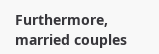Furthermore, married couples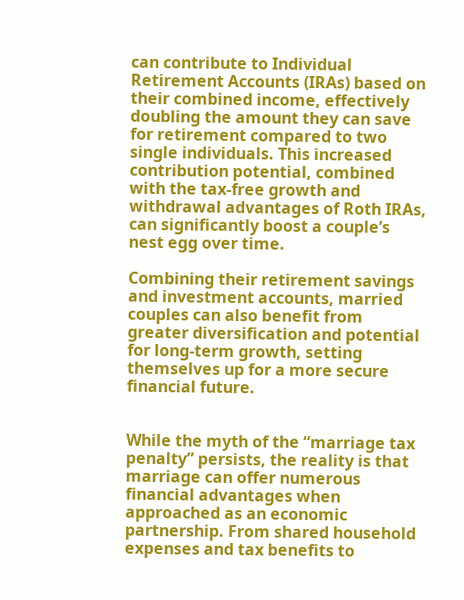can contribute to Individual Retirement Accounts (IRAs) based on their combined income, effectively doubling the amount they can save for retirement compared to two single individuals. This increased contribution potential, combined with the tax-free growth and withdrawal advantages of Roth IRAs, can significantly boost a couple’s nest egg over time.

Combining their retirement savings and investment accounts, married couples can also benefit from greater diversification and potential for long-term growth, setting themselves up for a more secure financial future.


While the myth of the “marriage tax penalty” persists, the reality is that marriage can offer numerous financial advantages when approached as an economic partnership. From shared household expenses and tax benefits to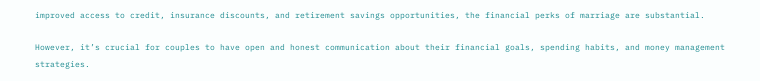improved access to credit, insurance discounts, and retirement savings opportunities, the financial perks of marriage are substantial.

However, it’s crucial for couples to have open and honest communication about their financial goals, spending habits, and money management strategies.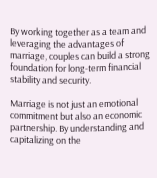By working together as a team and leveraging the advantages of marriage, couples can build a strong foundation for long-term financial stability and security.

Marriage is not just an emotional commitment but also an economic partnership. By understanding and capitalizing on the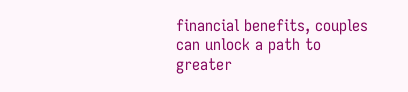financial benefits, couples can unlock a path to greater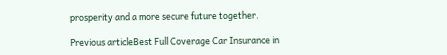prosperity and a more secure future together.

Previous articleBest Full Coverage Car Insurance in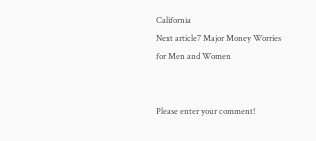California
Next article7 Major Money Worries for Men and Women


Please enter your comment!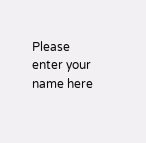Please enter your name here